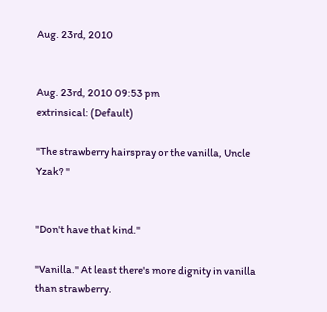Aug. 23rd, 2010


Aug. 23rd, 2010 09:53 pm
extrinsical: (Default)

"The strawberry hairspray or the vanilla, Uncle Yzak? "


"Don't have that kind."

"Vanilla." At least there's more dignity in vanilla than strawberry.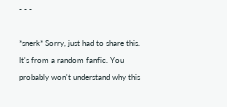- - -

*snerk* Sorry, just had to share this. It's from a random fanfic. You probably won't understand why this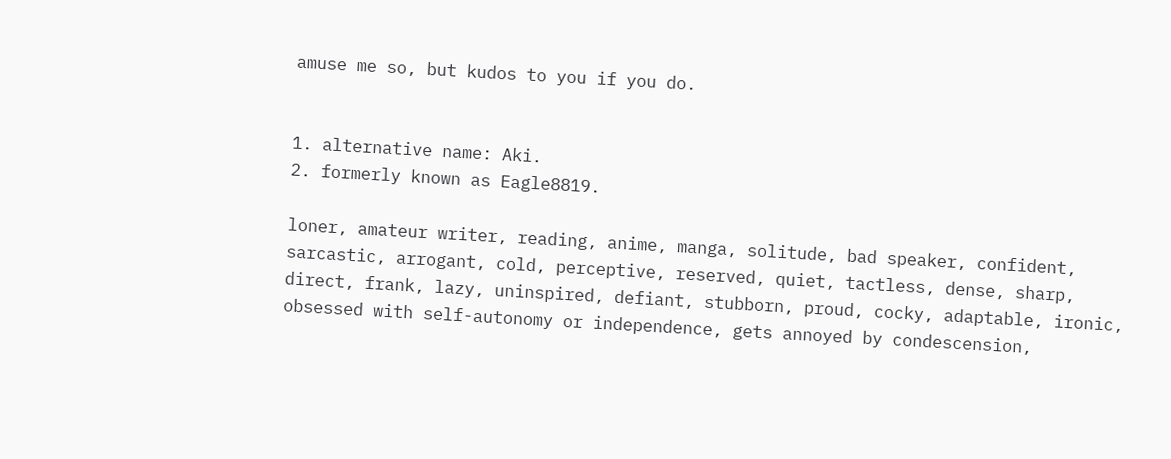amuse me so, but kudos to you if you do.


1. alternative name: Aki.
2. formerly known as Eagle8819.

loner, amateur writer, reading, anime, manga, solitude, bad speaker, confident, sarcastic, arrogant, cold, perceptive, reserved, quiet, tactless, dense, sharp, direct, frank, lazy, uninspired, defiant, stubborn, proud, cocky, adaptable, ironic, obsessed with self-autonomy or independence, gets annoyed by condescension,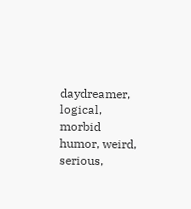daydreamer, logical, morbid humor, weird, serious,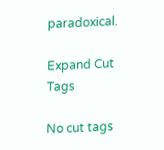paradoxical.

Expand Cut Tags

No cut tags